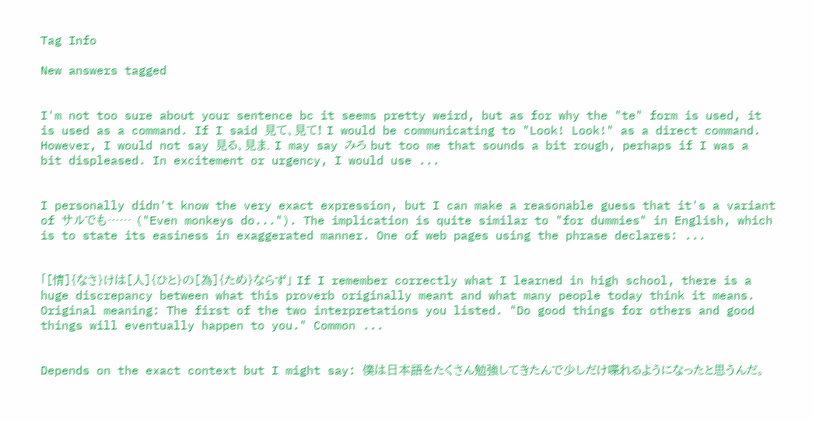Tag Info

New answers tagged


I'm not too sure about your sentence bc it seems pretty weird, but as for why the "te" form is used, it is used as a command. If I said 見て、見て! I would be communicating to "Look! Look!" as a direct command. However, I would not say 見る、見ま. I may say みろ but too me that sounds a bit rough, perhaps if I was a bit displeased. In excitement or urgency, I would use ...


I personally didn't know the very exact expression, but I can make a reasonable guess that it's a variant of サルでも…… ("Even monkeys do..."). The implication is quite similar to "for dummies" in English, which is to state its easiness in exaggerated manner. One of web pages using the phrase declares: ...


「[情]{なさ}けは[人]{ひと}の[為]{ため}ならず」 If I remember correctly what I learned in high school, there is a huge discrepancy between what this proverb originally meant and what many people today think it means. Original meaning: The first of the two interpretations you listed. "Do good things for others and good things will eventually happen to you." Common ...


Depends on the exact context but I might say: 僕は日本語をたくさん勉強してきたんで少しだけ喋れるようになったと思うんだ。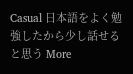Casual 日本語をよく勉強したから少し話せると思う More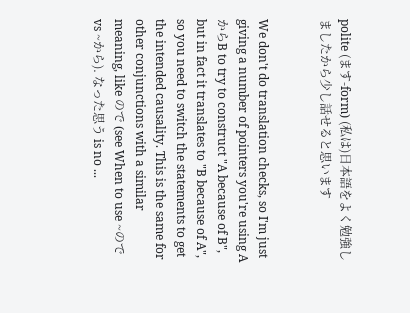polite (ます-form) (私は)日本語をよく勉強しましたから少し話せると思います


We don't do translation checks, so I'm just giving a number of pointers you're using AからB to try to construct "A because of B", but in fact it translates to "B because of A", so you need to switch the statements to get the intended causality. This is the same for other conjunctions with a similar meaning, like ので (see When to use ~ので vs ~から). なった思う is no ...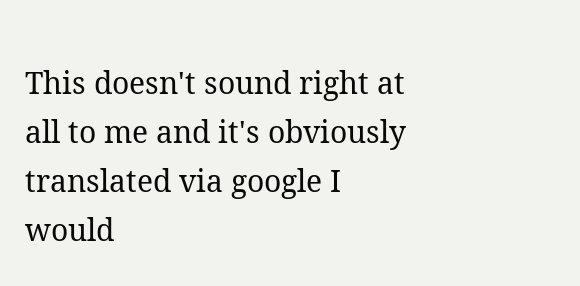This doesn't sound right at all to me and it's obviously translated via google I would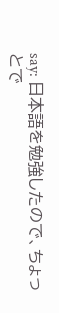say: 日本語を勉強したので、ちょっとで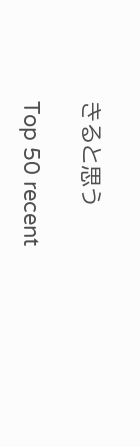きると思う

Top 50 recent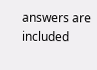answers are included